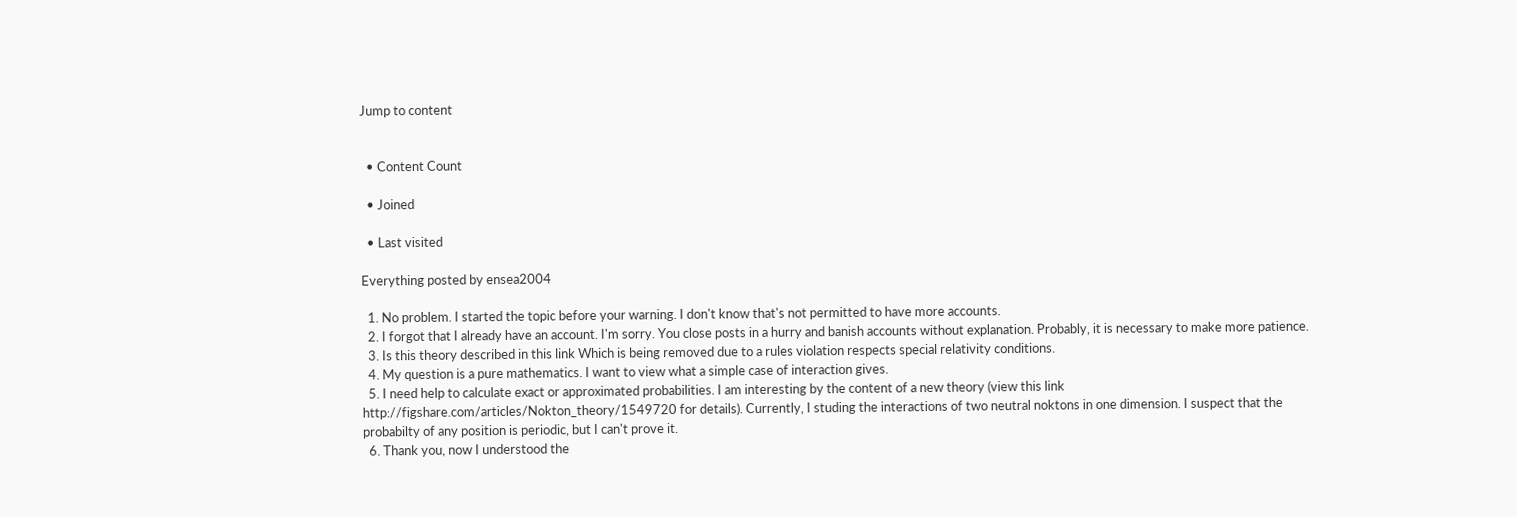Jump to content


  • Content Count

  • Joined

  • Last visited

Everything posted by ensea2004

  1. No problem. I started the topic before your warning. I don't know that's not permitted to have more accounts.
  2. I forgot that I already have an account. I'm sorry. You close posts in a hurry and banish accounts without explanation. Probably, it is necessary to make more patience.
  3. Is this theory described in this link Which is being removed due to a rules violation respects special relativity conditions.
  4. My question is a pure mathematics. I want to view what a simple case of interaction gives.
  5. I need help to calculate exact or approximated probabilities. I am interesting by the content of a new theory (view this link http://figshare.com/articles/Nokton_theory/1549720 for details). Currently, I studing the interactions of two neutral noktons in one dimension. I suspect that the probabilty of any position is periodic, but I can't prove it.
  6. Thank you, now I understood the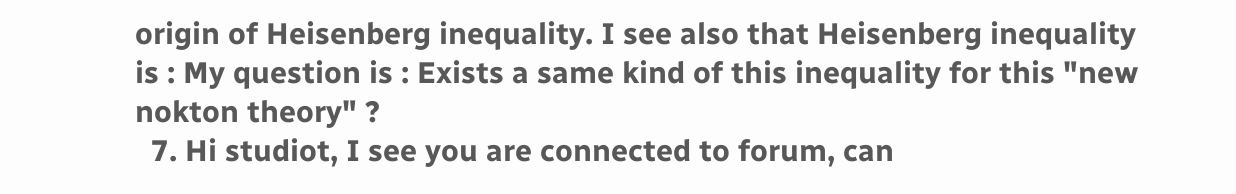origin of Heisenberg inequality. I see also that Heisenberg inequality is : My question is : Exists a same kind of this inequality for this "new nokton theory" ?
  7. Hi studiot, I see you are connected to forum, can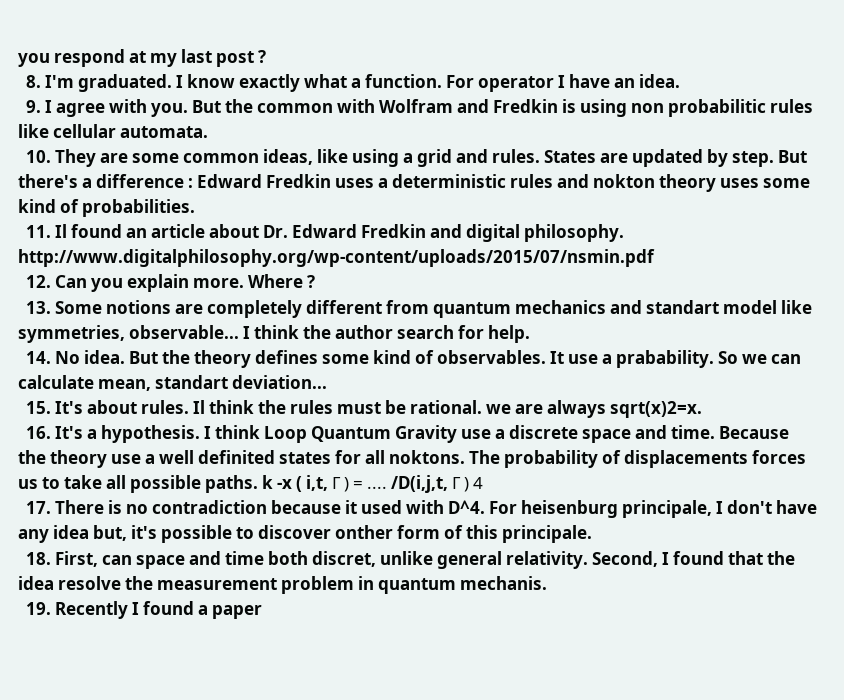you respond at my last post ?
  8. I'm graduated. I know exactly what a function. For operator I have an idea.
  9. I agree with you. But the common with Wolfram and Fredkin is using non probabilitic rules like cellular automata.
  10. They are some common ideas, like using a grid and rules. States are updated by step. But there's a difference : Edward Fredkin uses a deterministic rules and nokton theory uses some kind of probabilities.
  11. Il found an article about Dr. Edward Fredkin and digital philosophy. http://www.digitalphilosophy.org/wp-content/uploads/2015/07/nsmin.pdf
  12. Can you explain more. Where ?
  13. Some notions are completely different from quantum mechanics and standart model like symmetries, observable... I think the author search for help.
  14. No idea. But the theory defines some kind of observables. It use a prabability. So we can calculate mean, standart deviation...
  15. It's about rules. Il think the rules must be rational. we are always sqrt(x)2=x.
  16. It's a hypothesis. I think Loop Quantum Gravity use a discrete space and time. Because the theory use a well definited states for all noktons. The probability of displacements forces us to take all possible paths. k -x ( i,t, Γ ) = .... /D(i,j,t, Γ ) 4
  17. There is no contradiction because it used with D^4. For heisenburg principale, I don't have any idea but, it's possible to discover onther form of this principale.
  18. First, can space and time both discret, unlike general relativity. Second, I found that the idea resolve the measurement problem in quantum mechanis.
  19. Recently I found a paper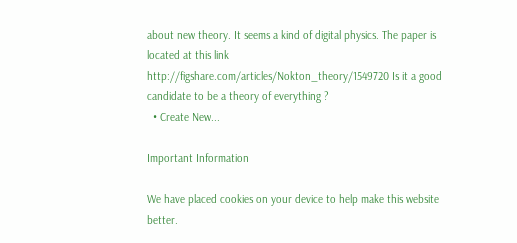about new theory. It seems a kind of digital physics. The paper is located at this link http://figshare.com/articles/Nokton_theory/1549720 Is it a good candidate to be a theory of everything ?
  • Create New...

Important Information

We have placed cookies on your device to help make this website better.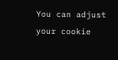You can adjust your cookie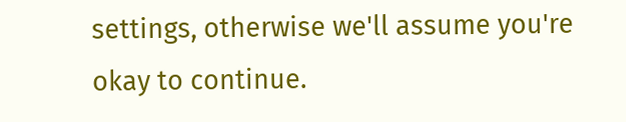settings, otherwise we'll assume you're okay to continue.